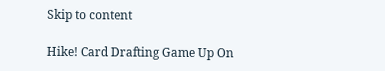Skip to content

Hike! Card Drafting Game Up On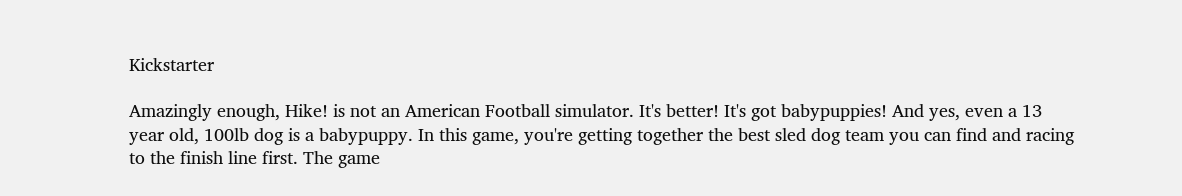Kickstarter

Amazingly enough, Hike! is not an American Football simulator. It's better! It's got babypuppies! And yes, even a 13 year old, 100lb dog is a babypuppy. In this game, you're getting together the best sled dog team you can find and racing to the finish line first. The game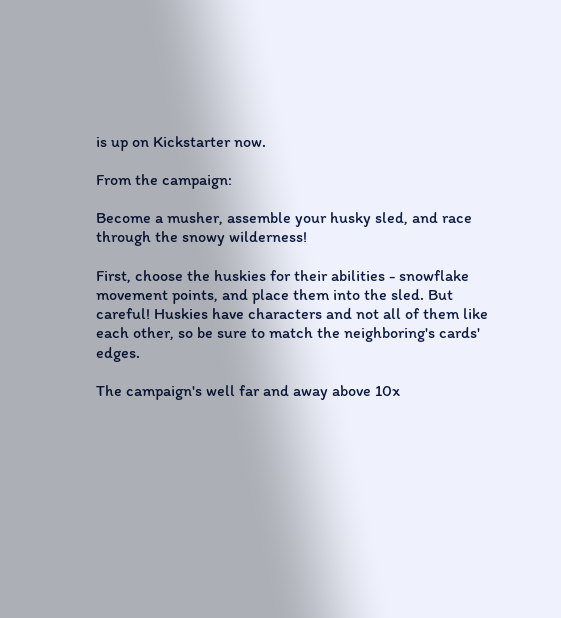is up on Kickstarter now.

From the campaign:

Become a musher, assemble your husky sled, and race through the snowy wilderness!

First, choose the huskies for their abilities - snowflake movement points, and place them into the sled. But careful! Huskies have characters and not all of them like each other, so be sure to match the neighboring's cards' edges.

The campaign's well far and away above 10x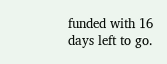funded with 16 days left to go.